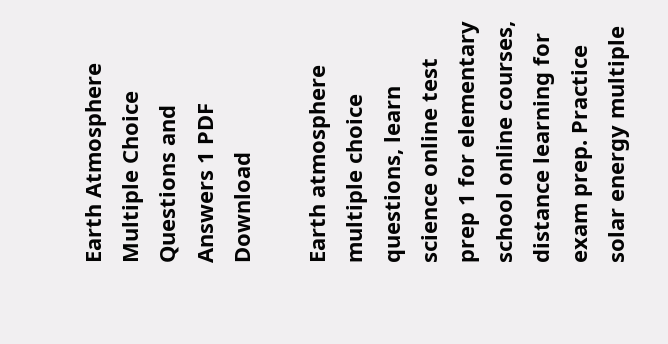Earth Atmosphere Multiple Choice Questions and Answers 1 PDF Download

Earth atmosphere multiple choice questions, learn science online test prep 1 for elementary school online courses, distance learning for exam prep. Practice solar energy multiple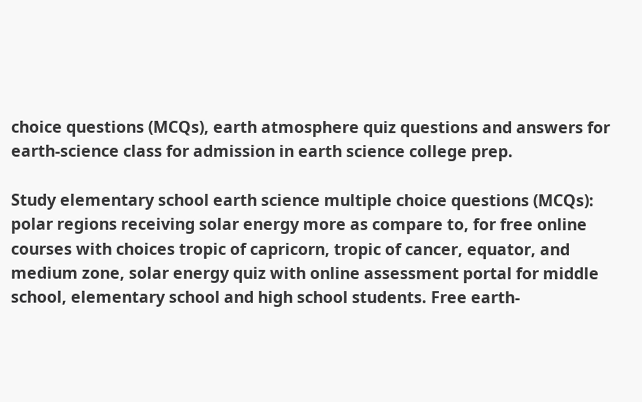choice questions (MCQs), earth atmosphere quiz questions and answers for earth-science class for admission in earth science college prep.

Study elementary school earth science multiple choice questions (MCQs): polar regions receiving solar energy more as compare to, for free online courses with choices tropic of capricorn, tropic of cancer, equator, and medium zone, solar energy quiz with online assessment portal for middle school, elementary school and high school students. Free earth-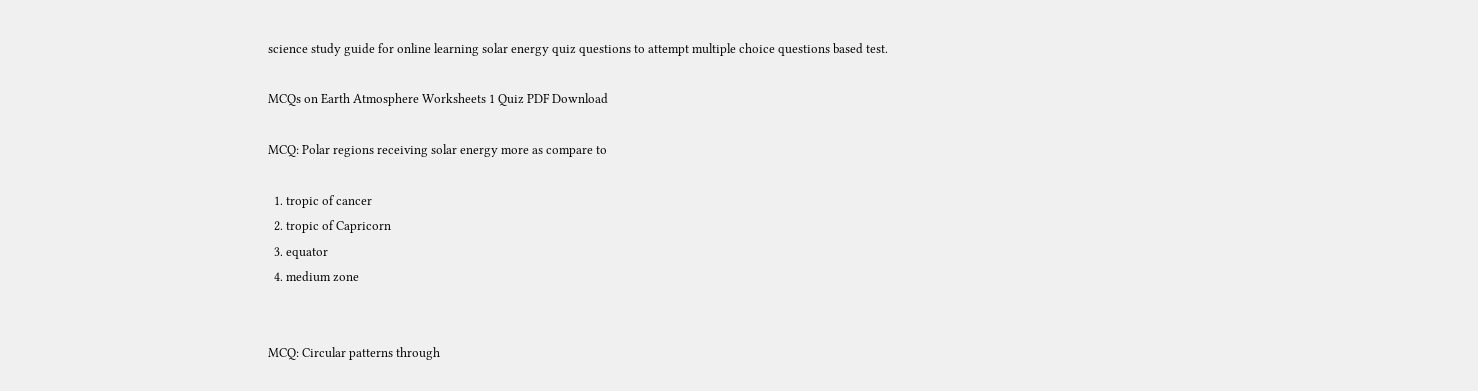science study guide for online learning solar energy quiz questions to attempt multiple choice questions based test.

MCQs on Earth Atmosphere Worksheets 1 Quiz PDF Download

MCQ: Polar regions receiving solar energy more as compare to

  1. tropic of cancer
  2. tropic of Capricorn
  3. equator
  4. medium zone


MCQ: Circular patterns through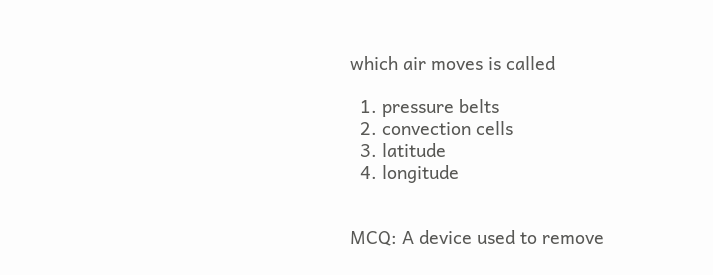which air moves is called

  1. pressure belts
  2. convection cells
  3. latitude
  4. longitude


MCQ: A device used to remove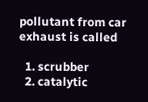pollutant from car exhaust is called

  1. scrubber
  2. catalytic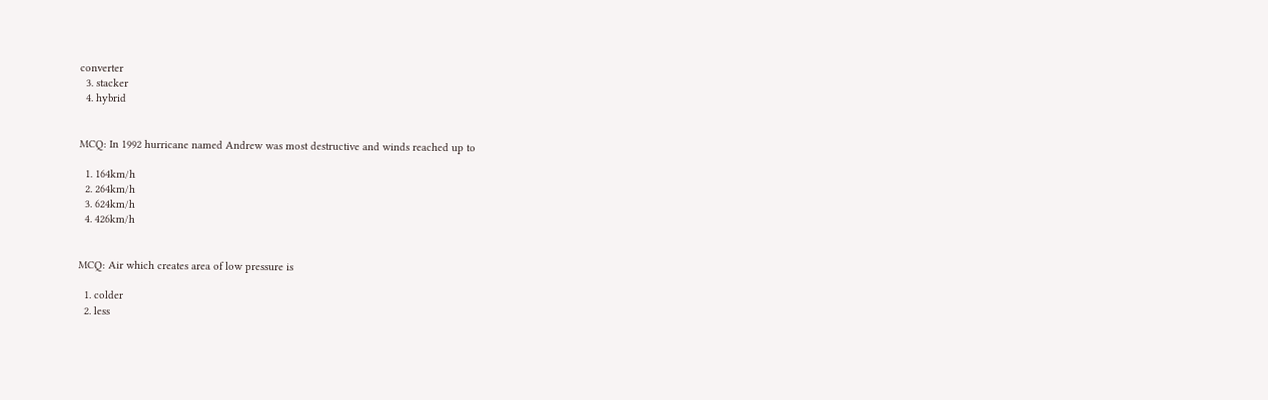converter
  3. stacker
  4. hybrid


MCQ: In 1992 hurricane named Andrew was most destructive and winds reached up to

  1. 164km/h
  2. 264km/h
  3. 624km/h
  4. 426km/h


MCQ: Air which creates area of low pressure is

  1. colder
  2. less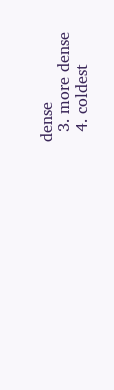dense
  3. more dense
  4. coldest